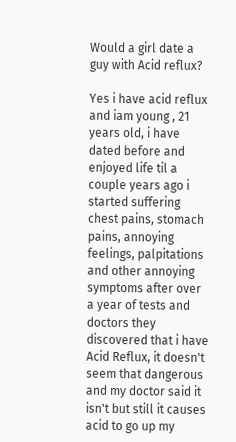Would a girl date a guy with Acid reflux?

Yes i have acid reflux and iam young , 21 years old, i have dated before and enjoyed life til a couple years ago i started suffering chest pains, stomach pains, annoying feelings, palpitations and other annoying symptoms after over a year of tests and doctors they discovered that i have Acid Reflux, it doesn't seem that dangerous and my doctor said it isn't but still it causes acid to go up my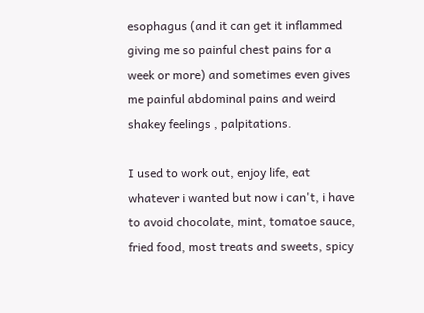esophagus (and it can get it inflammed giving me so painful chest pains for a week or more) and sometimes even gives me painful abdominal pains and weird shakey feelings , palpitations.

I used to work out, enjoy life, eat whatever i wanted but now i can't, i have to avoid chocolate, mint, tomatoe sauce, fried food, most treats and sweets, spicy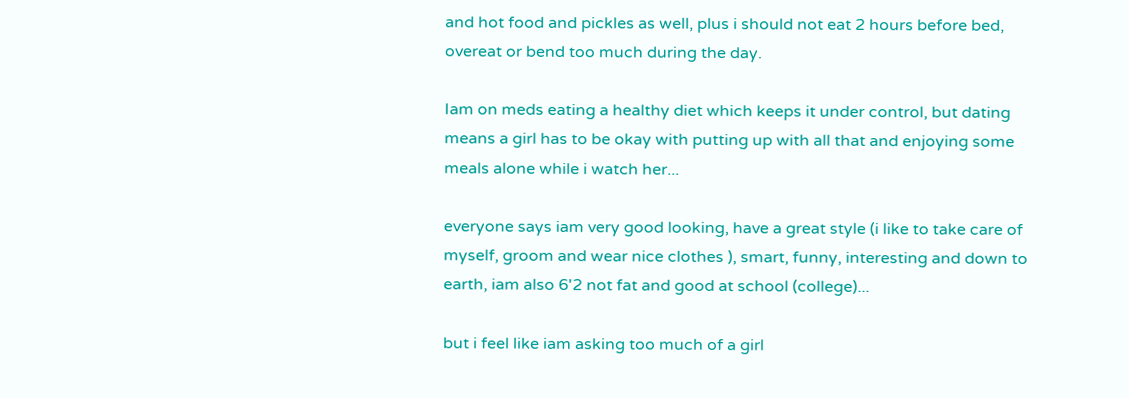and hot food and pickles as well, plus i should not eat 2 hours before bed, overeat or bend too much during the day.

Iam on meds eating a healthy diet which keeps it under control, but dating means a girl has to be okay with putting up with all that and enjoying some meals alone while i watch her...

everyone says iam very good looking, have a great style (i like to take care of myself, groom and wear nice clothes ), smart, funny, interesting and down to earth, iam also 6'2 not fat and good at school (college)...

but i feel like iam asking too much of a girl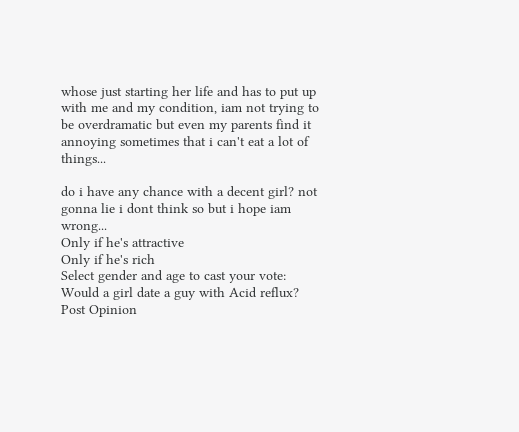whose just starting her life and has to put up with me and my condition, iam not trying to be overdramatic but even my parents find it annoying sometimes that i can't eat a lot of things...

do i have any chance with a decent girl? not gonna lie i dont think so but i hope iam wrong...
Only if he's attractive
Only if he's rich
Select gender and age to cast your vote:
Would a girl date a guy with Acid reflux?
Post Opinion